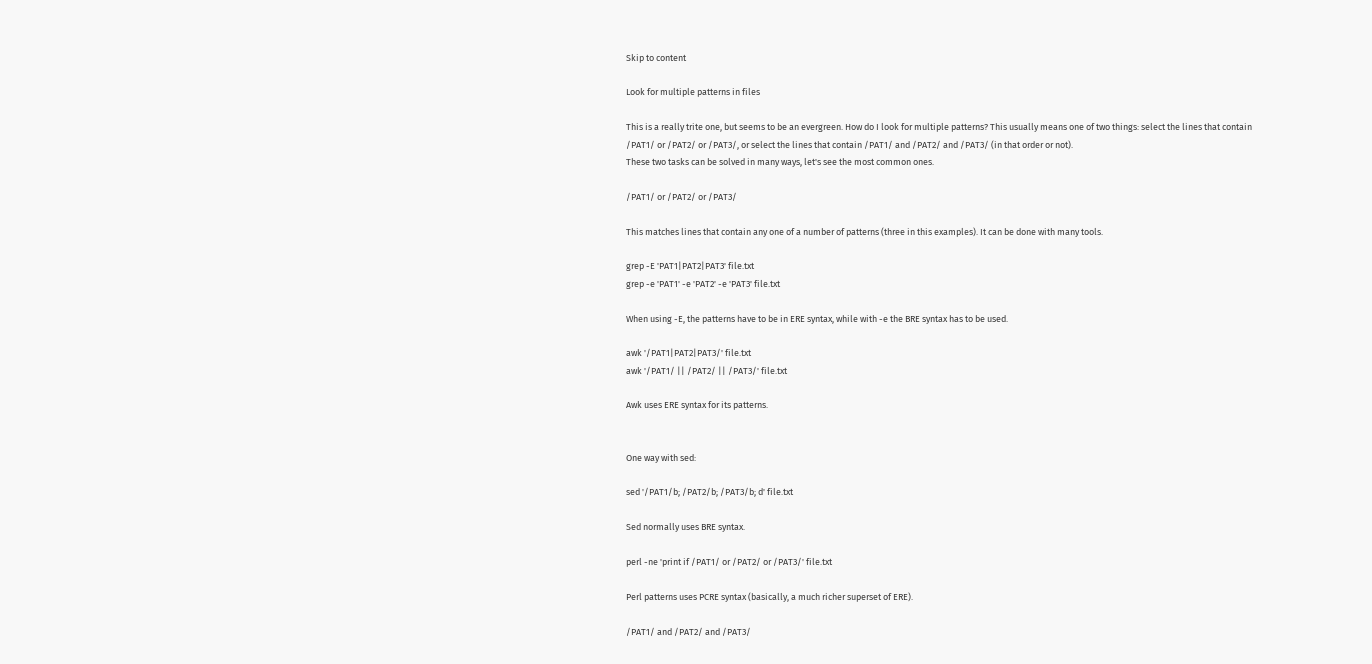Skip to content

Look for multiple patterns in files

This is a really trite one, but seems to be an evergreen. How do I look for multiple patterns? This usually means one of two things: select the lines that contain /PAT1/ or /PAT2/ or /PAT3/, or select the lines that contain /PAT1/ and /PAT2/ and /PAT3/ (in that order or not).
These two tasks can be solved in many ways, let's see the most common ones.

/PAT1/ or /PAT2/ or /PAT3/

This matches lines that contain any one of a number of patterns (three in this examples). It can be done with many tools.

grep -E 'PAT1|PAT2|PAT3' file.txt
grep -e 'PAT1' -e 'PAT2' -e 'PAT3' file.txt

When using -E, the patterns have to be in ERE syntax, while with -e the BRE syntax has to be used.

awk '/PAT1|PAT2|PAT3/' file.txt
awk '/PAT1/ || /PAT2/ || /PAT3/' file.txt

Awk uses ERE syntax for its patterns.


One way with sed:

sed '/PAT1/b; /PAT2/b; /PAT3/b; d' file.txt

Sed normally uses BRE syntax.

perl -ne 'print if /PAT1/ or /PAT2/ or /PAT3/' file.txt

Perl patterns uses PCRE syntax (basically, a much richer superset of ERE).

/PAT1/ and /PAT2/ and /PAT3/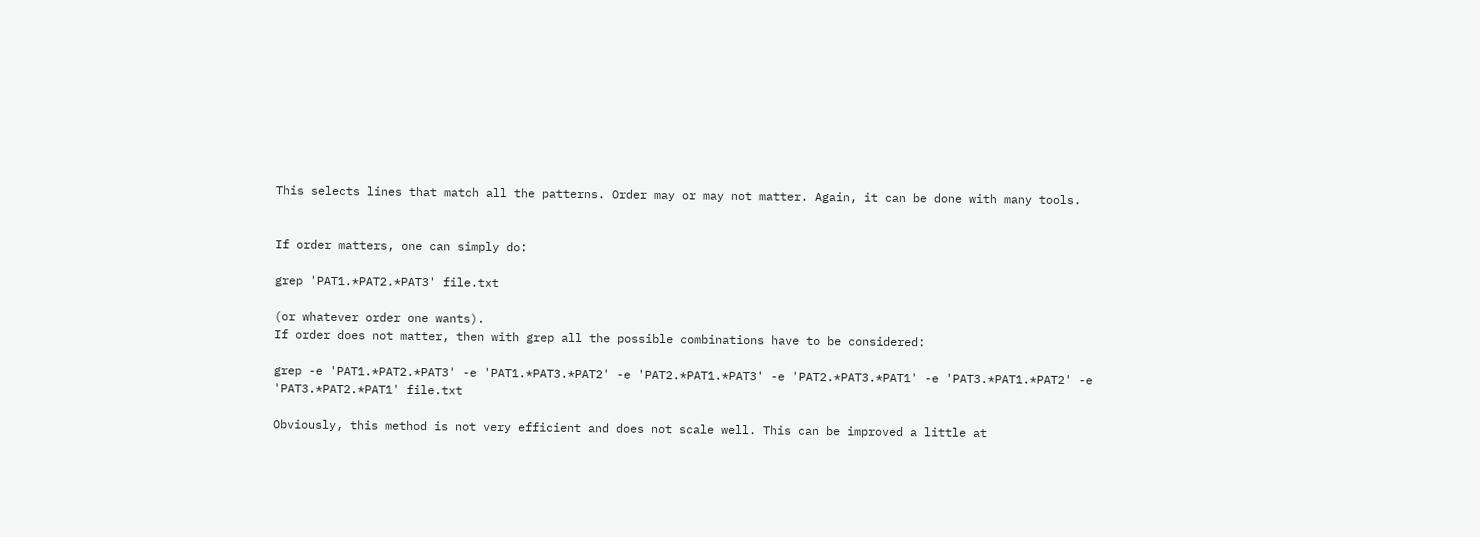This selects lines that match all the patterns. Order may or may not matter. Again, it can be done with many tools.


If order matters, one can simply do:

grep 'PAT1.*PAT2.*PAT3' file.txt

(or whatever order one wants).
If order does not matter, then with grep all the possible combinations have to be considered:

grep -e 'PAT1.*PAT2.*PAT3' -e 'PAT1.*PAT3.*PAT2' -e 'PAT2.*PAT1.*PAT3' -e 'PAT2.*PAT3.*PAT1' -e 'PAT3.*PAT1.*PAT2' -e 'PAT3.*PAT2.*PAT1' file.txt

Obviously, this method is not very efficient and does not scale well. This can be improved a little at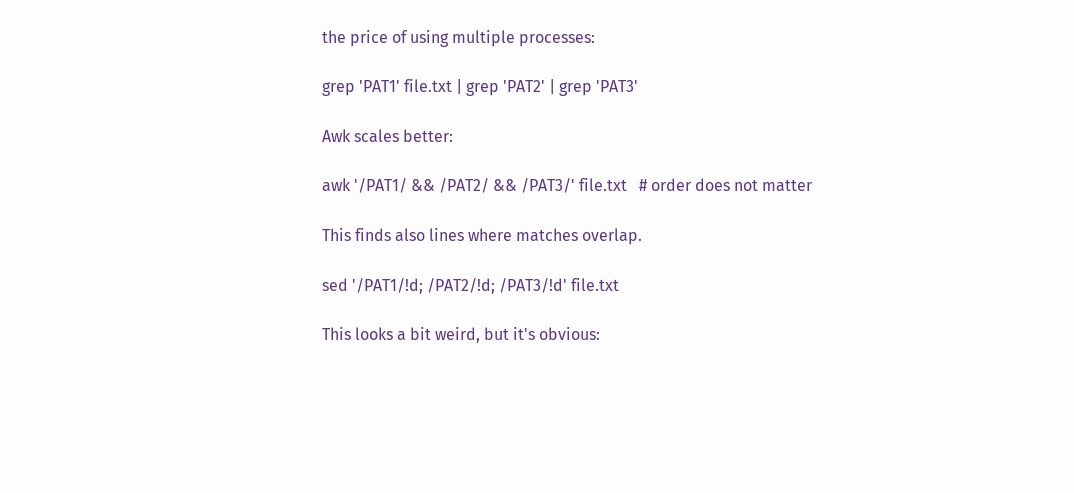the price of using multiple processes:

grep 'PAT1' file.txt | grep 'PAT2' | grep 'PAT3'

Awk scales better:

awk '/PAT1/ && /PAT2/ && /PAT3/' file.txt   # order does not matter

This finds also lines where matches overlap.

sed '/PAT1/!d; /PAT2/!d; /PAT3/!d' file.txt

This looks a bit weird, but it's obvious: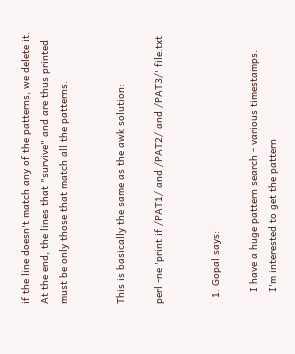if the line doesn't match any of the patterns, we delete it. At the end, the lines that "survive" and are thus printed must be only those that match all the patterns.


This is basically the same as the awk solution:

perl -ne 'print if /PAT1/ and /PAT2/ and /PAT3/' file.txt


  1. Gopal says:

    I have a huge pattern search - various timestamps.
    I'm interested to get the pattern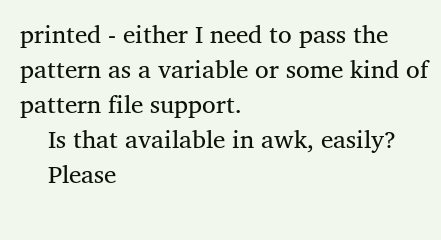printed - either I need to pass the pattern as a variable or some kind of pattern file support.
    Is that available in awk, easily?
    Please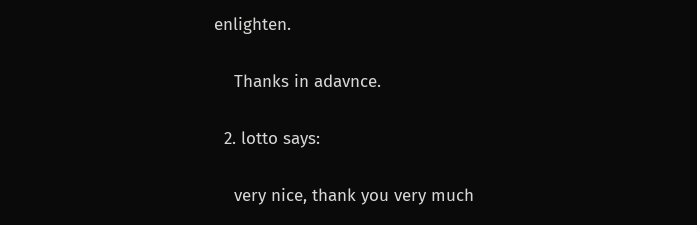enlighten.

    Thanks in adavnce.

  2. lotto says:

    very nice, thank you very much